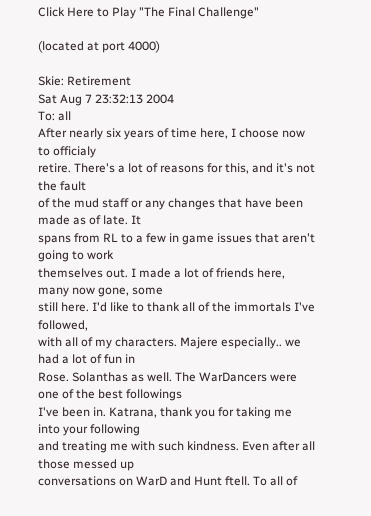Click Here to Play "The Final Challenge"

(located at port 4000)

Skie: Retirement
Sat Aug 7 23:32:13 2004
To: all
After nearly six years of time here, I choose now to officialy
retire. There's a lot of reasons for this, and it's not the fault
of the mud staff or any changes that have been made as of late. It
spans from RL to a few in game issues that aren't going to work
themselves out. I made a lot of friends here, many now gone, some
still here. I'd like to thank all of the immortals I've followed,
with all of my characters. Majere especially.. we had a lot of fun in
Rose. Solanthas as well. The WarDancers were one of the best followings
I've been in. Katrana, thank you for taking me into your following
and treating me with such kindness. Even after all those messed up
conversations on WarD and Hunt ftell. To all of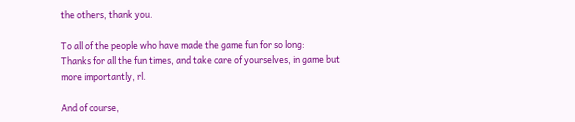the others, thank you.

To all of the people who have made the game fun for so long:
Thanks for all the fun times, and take care of yourselves, in game but
more importantly, rl.

And of course,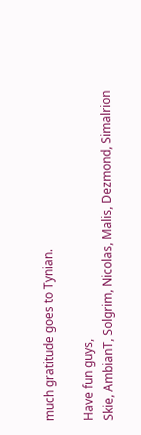much gratitude goes to Tynian.

Have fun guys,
Skie, AmbianT, Solgrim, Nicolas, Malis, Dezmond, Simalrion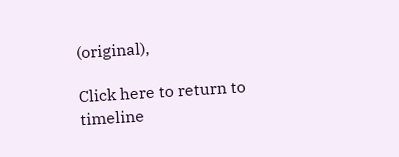(original),

Click here to return to timeline